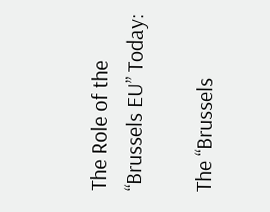The Role of the “Brussels EU” Today:

The “Brussels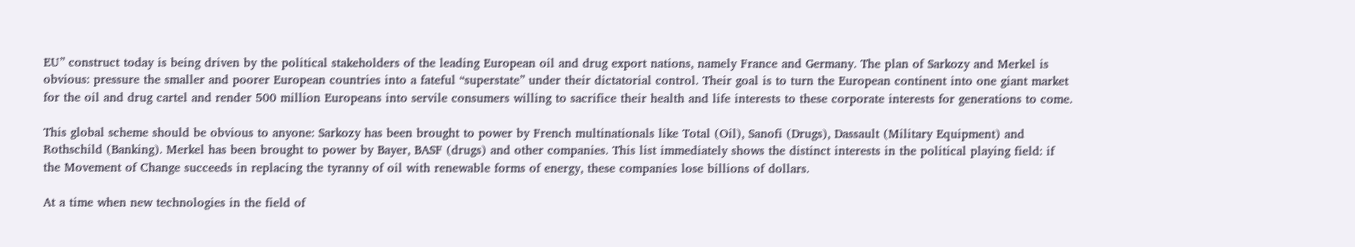EU” construct today is being driven by the political stakeholders of the leading European oil and drug export nations, namely France and Germany. The plan of Sarkozy and Merkel is obvious: pressure the smaller and poorer European countries into a fateful “superstate” under their dictatorial control. Their goal is to turn the European continent into one giant market for the oil and drug cartel and render 500 million Europeans into servile consumers willing to sacrifice their health and life interests to these corporate interests for generations to come.

This global scheme should be obvious to anyone: Sarkozy has been brought to power by French multinationals like Total (Oil), Sanofi (Drugs), Dassault (Military Equipment) and Rothschild (Banking). Merkel has been brought to power by Bayer, BASF (drugs) and other companies. This list immediately shows the distinct interests in the political playing field: if the Movement of Change succeeds in replacing the tyranny of oil with renewable forms of energy, these companies lose billions of dollars.

At a time when new technologies in the field of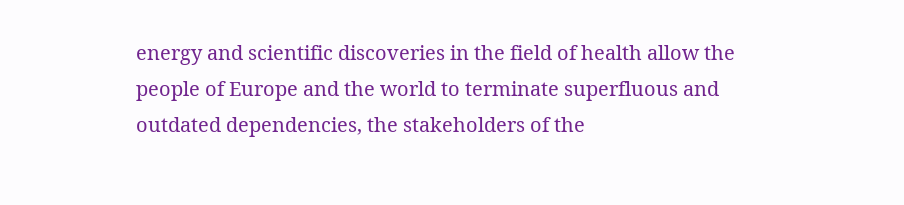energy and scientific discoveries in the field of health allow the people of Europe and the world to terminate superfluous and outdated dependencies, the stakeholders of the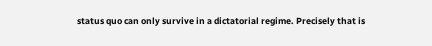status quo can only survive in a dictatorial regime. Precisely that is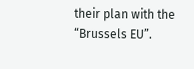their plan with the “Brussels EU”.